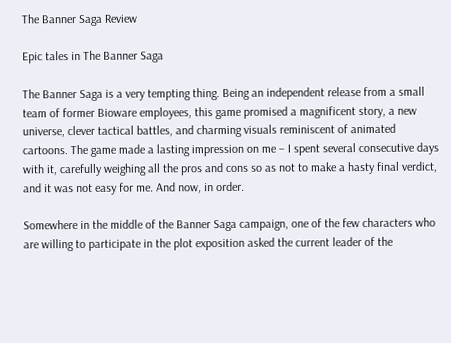The Banner Saga Review

Epic tales in The Banner Saga

The Banner Saga is a very tempting thing. Being an independent release from a small team of former Bioware employees, this game promised a magnificent story, a new universe, clever tactical battles, and charming visuals reminiscent of animated cartoons. The game made a lasting impression on me – I spent several consecutive days with it, carefully weighing all the pros and cons so as not to make a hasty final verdict, and it was not easy for me. And now, in order.

Somewhere in the middle of the Banner Saga campaign, one of the few characters who are willing to participate in the plot exposition asked the current leader of the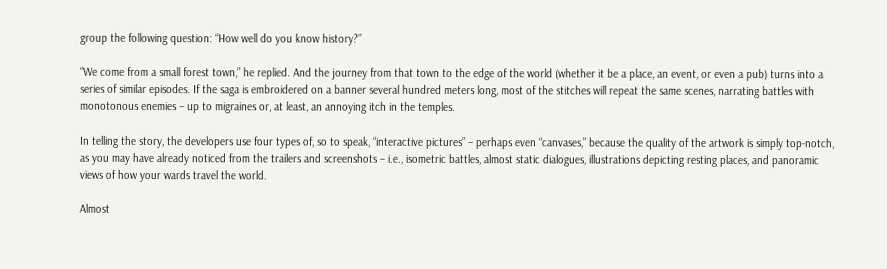group the following question: “How well do you know history?”

“We come from a small forest town,” he replied. And the journey from that town to the edge of the world (whether it be a place, an event, or even a pub) turns into a series of similar episodes. If the saga is embroidered on a banner several hundred meters long, most of the stitches will repeat the same scenes, narrating battles with monotonous enemies – up to migraines or, at least, an annoying itch in the temples.

In telling the story, the developers use four types of, so to speak, “interactive pictures” – perhaps even “canvases,” because the quality of the artwork is simply top-notch, as you may have already noticed from the trailers and screenshots – i.e., isometric battles, almost static dialogues, illustrations depicting resting places, and panoramic views of how your wards travel the world.

Almost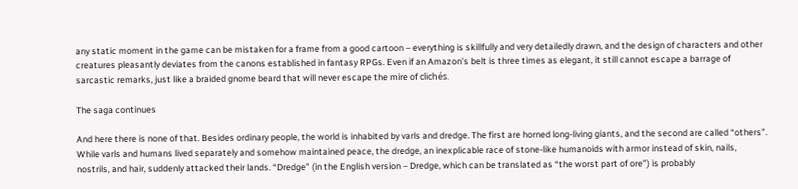any static moment in the game can be mistaken for a frame from a good cartoon – everything is skillfully and very detailedly drawn, and the design of characters and other creatures pleasantly deviates from the canons established in fantasy RPGs. Even if an Amazon’s belt is three times as elegant, it still cannot escape a barrage of sarcastic remarks, just like a braided gnome beard that will never escape the mire of clichés.

The saga continues

And here there is none of that. Besides ordinary people, the world is inhabited by varls and dredge. The first are horned long-living giants, and the second are called “others”. While varls and humans lived separately and somehow maintained peace, the dredge, an inexplicable race of stone-like humanoids with armor instead of skin, nails, nostrils, and hair, suddenly attacked their lands. “Dredge” (in the English version – Dredge, which can be translated as “the worst part of ore”) is probably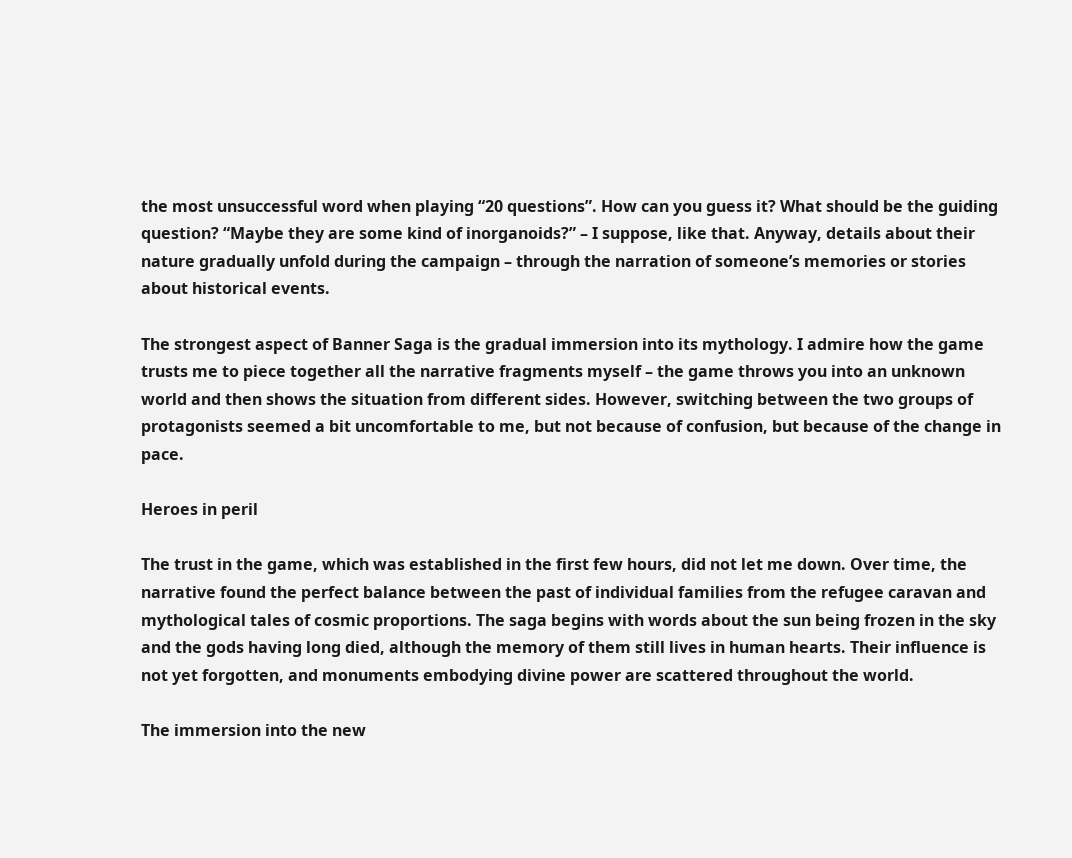the most unsuccessful word when playing “20 questions”. How can you guess it? What should be the guiding question? “Maybe they are some kind of inorganoids?” – I suppose, like that. Anyway, details about their nature gradually unfold during the campaign – through the narration of someone’s memories or stories about historical events.

The strongest aspect of Banner Saga is the gradual immersion into its mythology. I admire how the game trusts me to piece together all the narrative fragments myself – the game throws you into an unknown world and then shows the situation from different sides. However, switching between the two groups of protagonists seemed a bit uncomfortable to me, but not because of confusion, but because of the change in pace.

Heroes in peril

The trust in the game, which was established in the first few hours, did not let me down. Over time, the narrative found the perfect balance between the past of individual families from the refugee caravan and mythological tales of cosmic proportions. The saga begins with words about the sun being frozen in the sky and the gods having long died, although the memory of them still lives in human hearts. Their influence is not yet forgotten, and monuments embodying divine power are scattered throughout the world.

The immersion into the new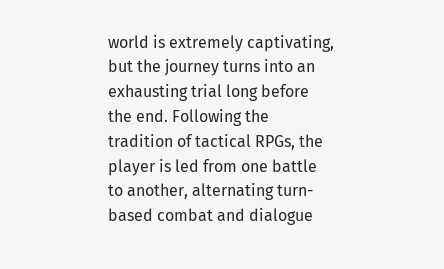world is extremely captivating, but the journey turns into an exhausting trial long before the end. Following the tradition of tactical RPGs, the player is led from one battle to another, alternating turn-based combat and dialogue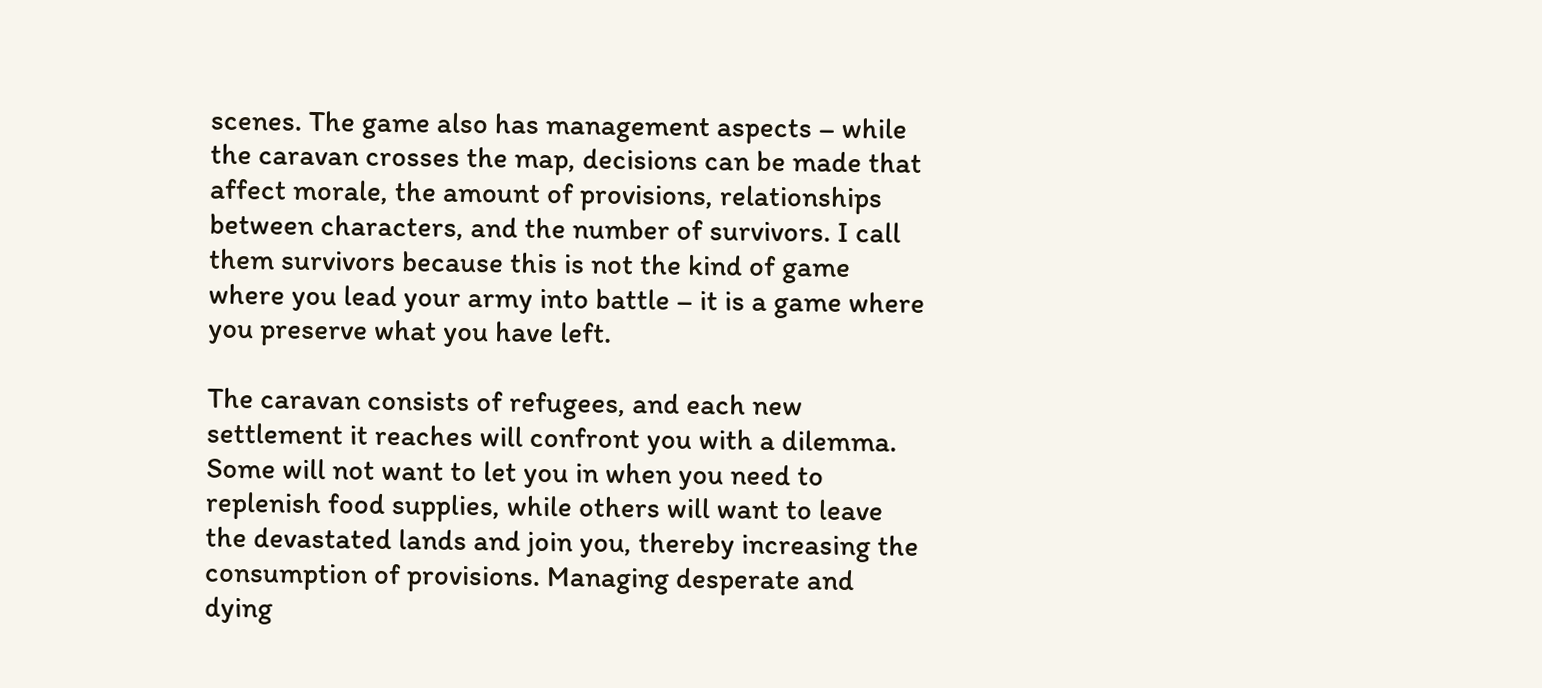scenes. The game also has management aspects – while the caravan crosses the map, decisions can be made that affect morale, the amount of provisions, relationships between characters, and the number of survivors. I call them survivors because this is not the kind of game where you lead your army into battle – it is a game where you preserve what you have left.

The caravan consists of refugees, and each new settlement it reaches will confront you with a dilemma. Some will not want to let you in when you need to replenish food supplies, while others will want to leave the devastated lands and join you, thereby increasing the consumption of provisions. Managing desperate and dying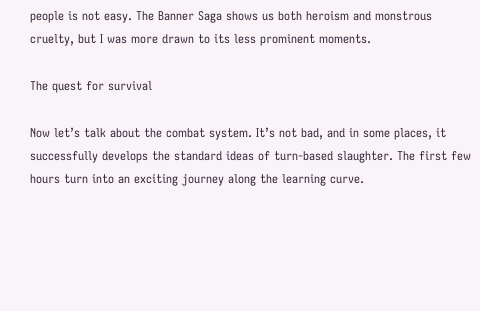people is not easy. The Banner Saga shows us both heroism and monstrous cruelty, but I was more drawn to its less prominent moments.

The quest for survival

Now let’s talk about the combat system. It’s not bad, and in some places, it successfully develops the standard ideas of turn-based slaughter. The first few hours turn into an exciting journey along the learning curve.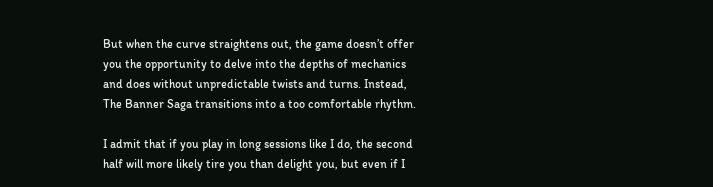But when the curve straightens out, the game doesn’t offer you the opportunity to delve into the depths of mechanics and does without unpredictable twists and turns. Instead, The Banner Saga transitions into a too comfortable rhythm.

I admit that if you play in long sessions like I do, the second half will more likely tire you than delight you, but even if I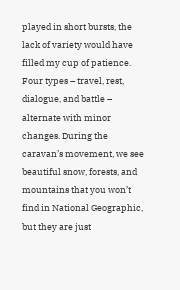played in short bursts, the lack of variety would have filled my cup of patience. Four types – travel, rest, dialogue, and battle – alternate with minor changes. During the caravan’s movement, we see beautiful snow, forests, and mountains that you won’t find in National Geographic, but they are just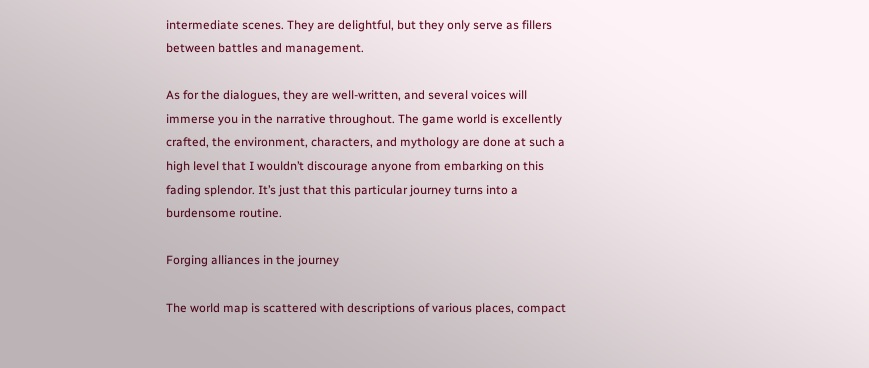intermediate scenes. They are delightful, but they only serve as fillers between battles and management.

As for the dialogues, they are well-written, and several voices will immerse you in the narrative throughout. The game world is excellently crafted, the environment, characters, and mythology are done at such a high level that I wouldn’t discourage anyone from embarking on this fading splendor. It’s just that this particular journey turns into a burdensome routine.

Forging alliances in the journey

The world map is scattered with descriptions of various places, compact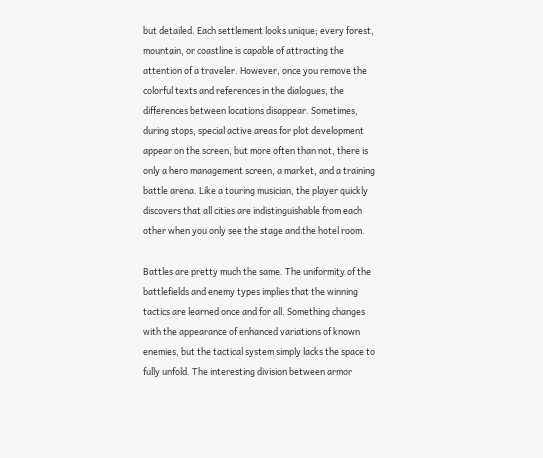but detailed. Each settlement looks unique; every forest, mountain, or coastline is capable of attracting the attention of a traveler. However, once you remove the colorful texts and references in the dialogues, the differences between locations disappear. Sometimes, during stops, special active areas for plot development appear on the screen, but more often than not, there is only a hero management screen, a market, and a training battle arena. Like a touring musician, the player quickly discovers that all cities are indistinguishable from each other when you only see the stage and the hotel room.

Battles are pretty much the same. The uniformity of the battlefields and enemy types implies that the winning tactics are learned once and for all. Something changes with the appearance of enhanced variations of known enemies, but the tactical system simply lacks the space to fully unfold. The interesting division between armor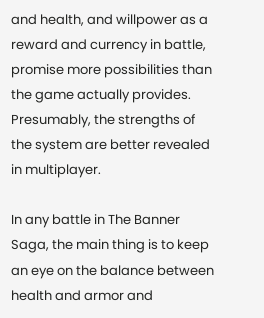and health, and willpower as a reward and currency in battle, promise more possibilities than the game actually provides. Presumably, the strengths of the system are better revealed in multiplayer.

In any battle in The Banner Saga, the main thing is to keep an eye on the balance between health and armor and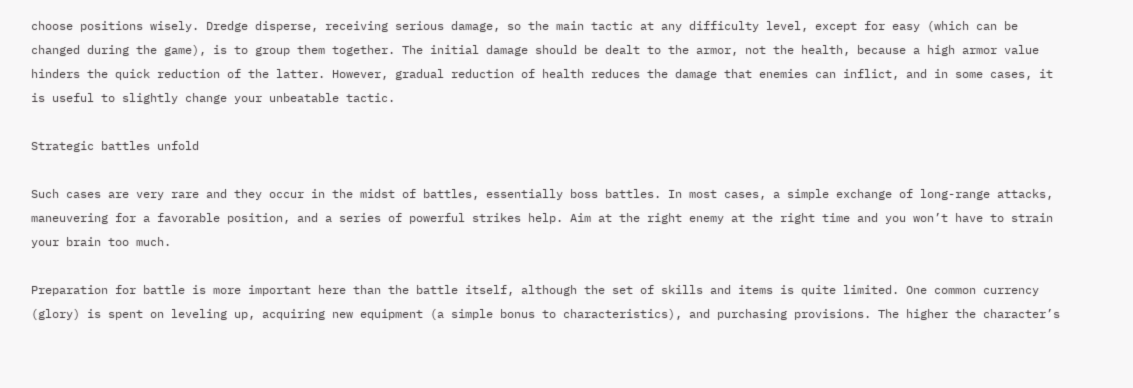choose positions wisely. Dredge disperse, receiving serious damage, so the main tactic at any difficulty level, except for easy (which can be changed during the game), is to group them together. The initial damage should be dealt to the armor, not the health, because a high armor value hinders the quick reduction of the latter. However, gradual reduction of health reduces the damage that enemies can inflict, and in some cases, it is useful to slightly change your unbeatable tactic.

Strategic battles unfold

Such cases are very rare and they occur in the midst of battles, essentially boss battles. In most cases, a simple exchange of long-range attacks, maneuvering for a favorable position, and a series of powerful strikes help. Aim at the right enemy at the right time and you won’t have to strain your brain too much.

Preparation for battle is more important here than the battle itself, although the set of skills and items is quite limited. One common currency (glory) is spent on leveling up, acquiring new equipment (a simple bonus to characteristics), and purchasing provisions. The higher the character’s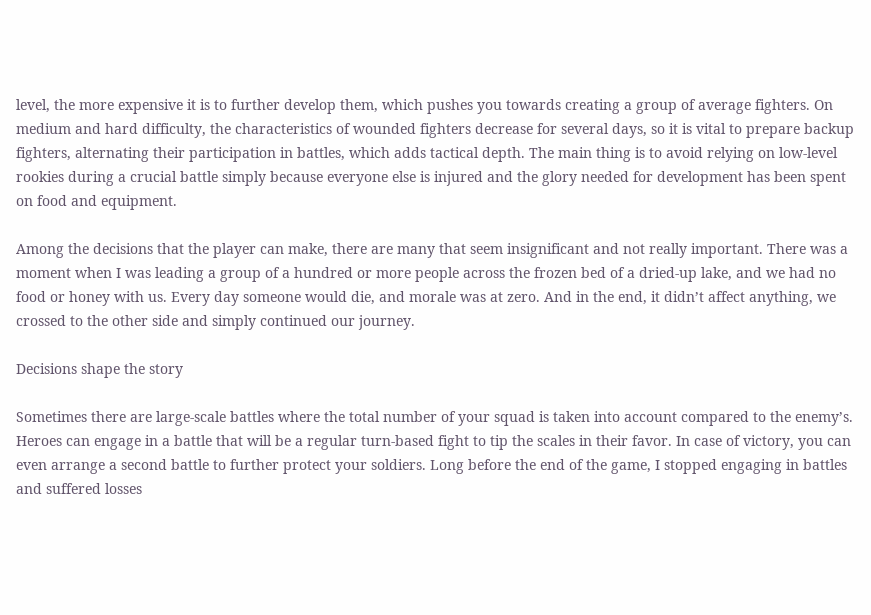level, the more expensive it is to further develop them, which pushes you towards creating a group of average fighters. On medium and hard difficulty, the characteristics of wounded fighters decrease for several days, so it is vital to prepare backup fighters, alternating their participation in battles, which adds tactical depth. The main thing is to avoid relying on low-level rookies during a crucial battle simply because everyone else is injured and the glory needed for development has been spent on food and equipment.

Among the decisions that the player can make, there are many that seem insignificant and not really important. There was a moment when I was leading a group of a hundred or more people across the frozen bed of a dried-up lake, and we had no food or honey with us. Every day someone would die, and morale was at zero. And in the end, it didn’t affect anything, we crossed to the other side and simply continued our journey.

Decisions shape the story

Sometimes there are large-scale battles where the total number of your squad is taken into account compared to the enemy’s. Heroes can engage in a battle that will be a regular turn-based fight to tip the scales in their favor. In case of victory, you can even arrange a second battle to further protect your soldiers. Long before the end of the game, I stopped engaging in battles and suffered losses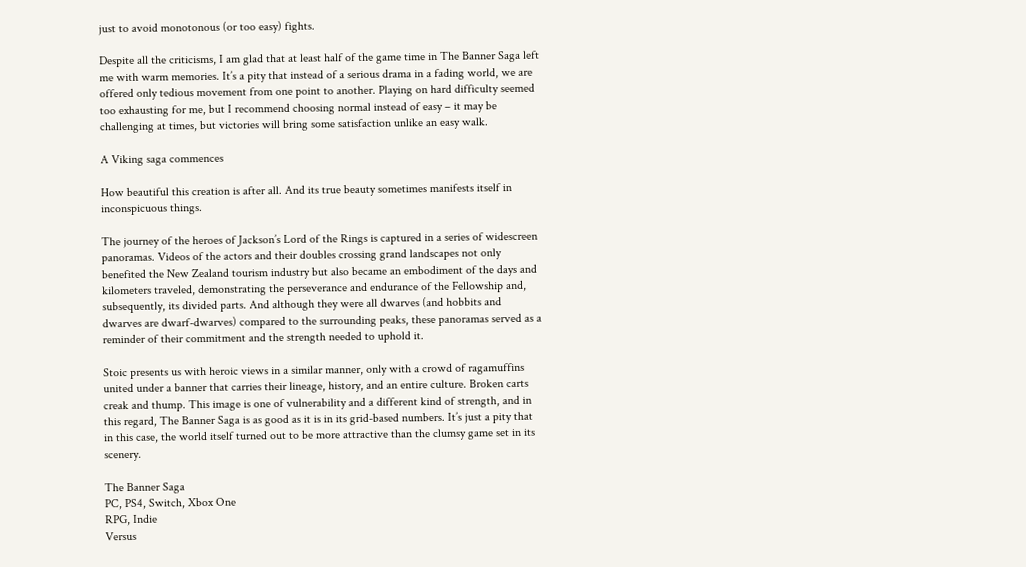just to avoid monotonous (or too easy) fights.

Despite all the criticisms, I am glad that at least half of the game time in The Banner Saga left me with warm memories. It’s a pity that instead of a serious drama in a fading world, we are offered only tedious movement from one point to another. Playing on hard difficulty seemed too exhausting for me, but I recommend choosing normal instead of easy – it may be challenging at times, but victories will bring some satisfaction unlike an easy walk.

A Viking saga commences

How beautiful this creation is after all. And its true beauty sometimes manifests itself in inconspicuous things.

The journey of the heroes of Jackson’s Lord of the Rings is captured in a series of widescreen panoramas. Videos of the actors and their doubles crossing grand landscapes not only benefited the New Zealand tourism industry but also became an embodiment of the days and kilometers traveled, demonstrating the perseverance and endurance of the Fellowship and, subsequently, its divided parts. And although they were all dwarves (and hobbits and dwarves are dwarf-dwarves) compared to the surrounding peaks, these panoramas served as a reminder of their commitment and the strength needed to uphold it.

Stoic presents us with heroic views in a similar manner, only with a crowd of ragamuffins united under a banner that carries their lineage, history, and an entire culture. Broken carts creak and thump. This image is one of vulnerability and a different kind of strength, and in this regard, The Banner Saga is as good as it is in its grid-based numbers. It’s just a pity that in this case, the world itself turned out to be more attractive than the clumsy game set in its scenery.

The Banner Saga
PC, PS4, Switch, Xbox One
RPG, Indie
Versus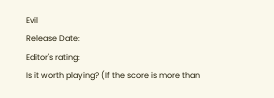Evil
Release Date:
Editor's rating:
Is it worth playing? (If the score is more than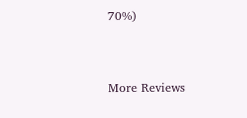70%)



More Reviews